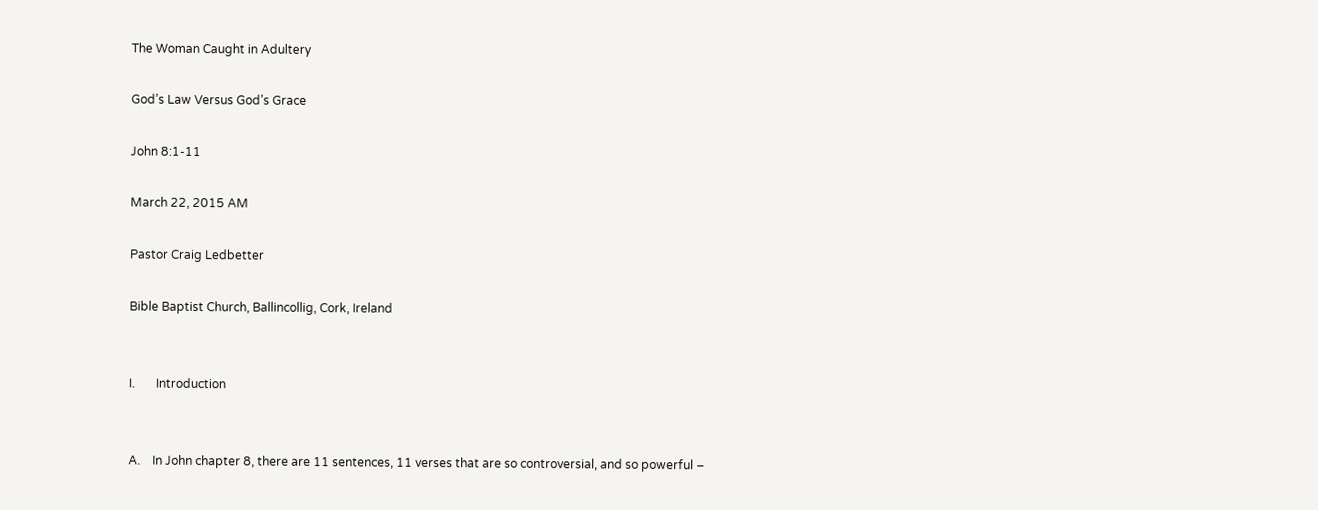The Woman Caught in Adultery

God’s Law Versus God’s Grace

John 8:1-11

March 22, 2015 AM

Pastor Craig Ledbetter

Bible Baptist Church, Ballincollig, Cork, Ireland


I.       Introduction


A.    In John chapter 8, there are 11 sentences, 11 verses that are so controversial, and so powerful –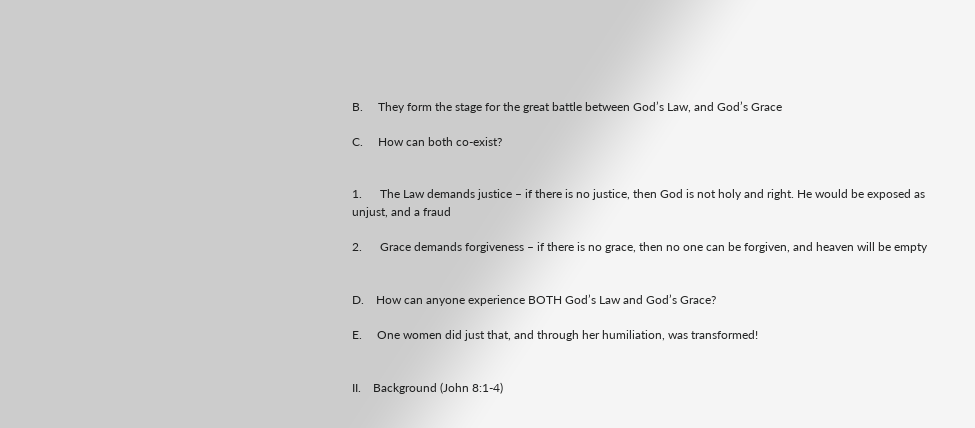B.     They form the stage for the great battle between God’s Law, and God’s Grace

C.     How can both co-exist?


1.      The Law demands justice – if there is no justice, then God is not holy and right. He would be exposed as unjust, and a fraud

2.      Grace demands forgiveness – if there is no grace, then no one can be forgiven, and heaven will be empty


D.    How can anyone experience BOTH God’s Law and God’s Grace?

E.     One women did just that, and through her humiliation, was transformed!


II.    Background (John 8:1-4)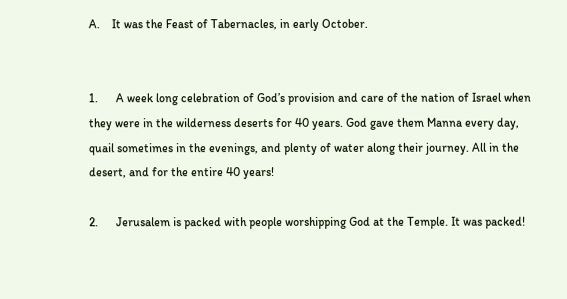A.    It was the Feast of Tabernacles, in early October.


1.      A week long celebration of God’s provision and care of the nation of Israel when they were in the wilderness deserts for 40 years. God gave them Manna every day, quail sometimes in the evenings, and plenty of water along their journey. All in the desert, and for the entire 40 years!

2.      Jerusalem is packed with people worshipping God at the Temple. It was packed!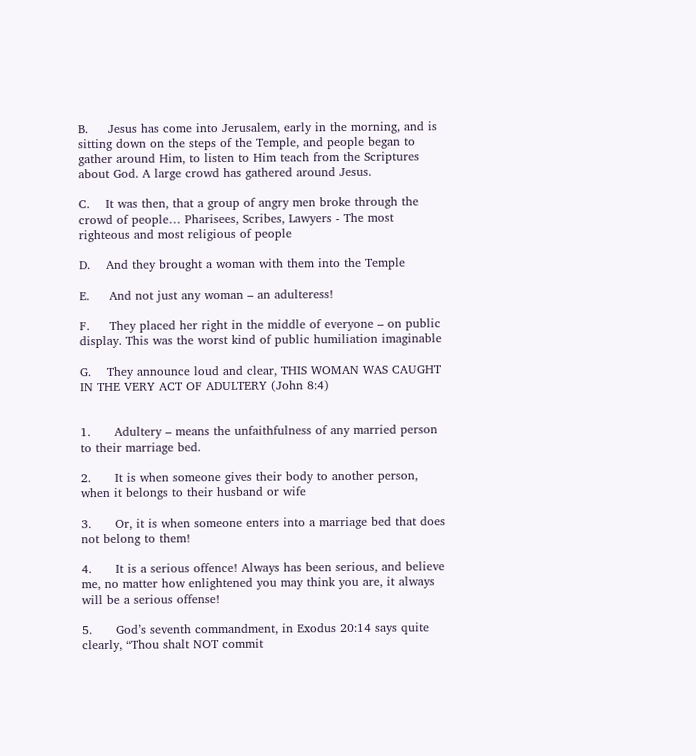B.     Jesus has come into Jerusalem, early in the morning, and is sitting down on the steps of the Temple, and people began to gather around Him, to listen to Him teach from the Scriptures about God. A large crowd has gathered around Jesus.

C.    It was then, that a group of angry men broke through the crowd of people… Pharisees, Scribes, Lawyers - The most righteous and most religious of people

D.    And they brought a woman with them into the Temple

E.     And not just any woman – an adulteress!

F.     They placed her right in the middle of everyone – on public display. This was the worst kind of public humiliation imaginable

G.    They announce loud and clear, THIS WOMAN WAS CAUGHT IN THE VERY ACT OF ADULTERY (John 8:4)


1.      Adultery – means the unfaithfulness of any married person to their marriage bed.

2.      It is when someone gives their body to another person, when it belongs to their husband or wife

3.      Or, it is when someone enters into a marriage bed that does not belong to them!

4.      It is a serious offence! Always has been serious, and believe me, no matter how enlightened you may think you are, it always will be a serious offense!

5.      God’s seventh commandment, in Exodus 20:14 says quite clearly, “Thou shalt NOT commit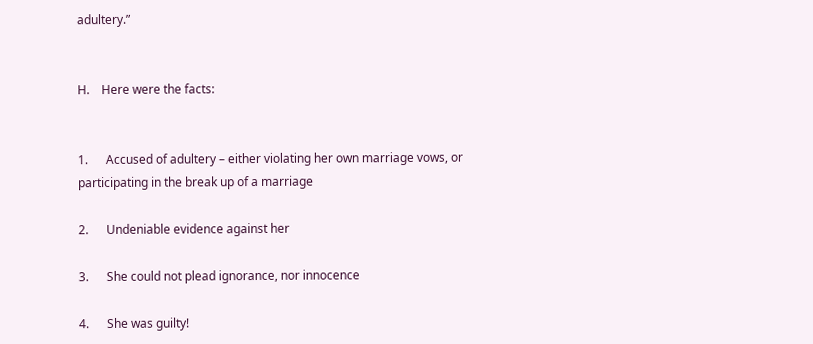adultery.”


H.    Here were the facts:


1.      Accused of adultery – either violating her own marriage vows, or participating in the break up of a marriage

2.      Undeniable evidence against her

3.      She could not plead ignorance, nor innocence

4.      She was guilty!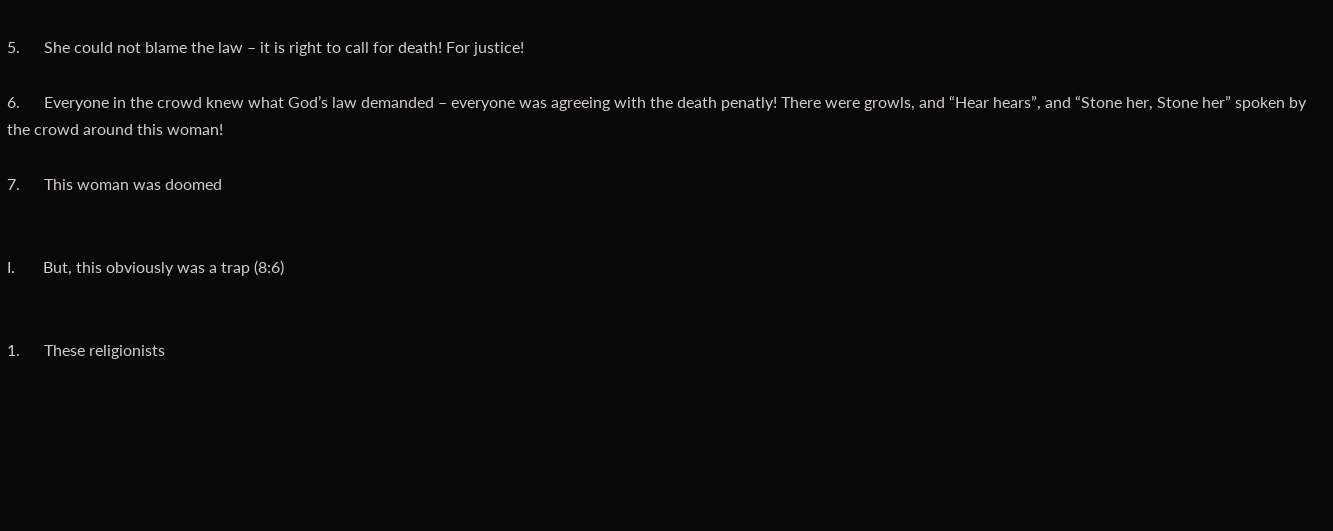5.      She could not blame the law – it is right to call for death! For justice!

6.      Everyone in the crowd knew what God’s law demanded – everyone was agreeing with the death penatly! There were growls, and “Hear hears”, and “Stone her, Stone her” spoken by the crowd around this woman!

7.      This woman was doomed


I.       But, this obviously was a trap (8:6)


1.      These religionists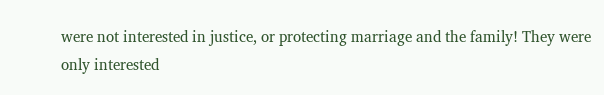were not interested in justice, or protecting marriage and the family! They were only interested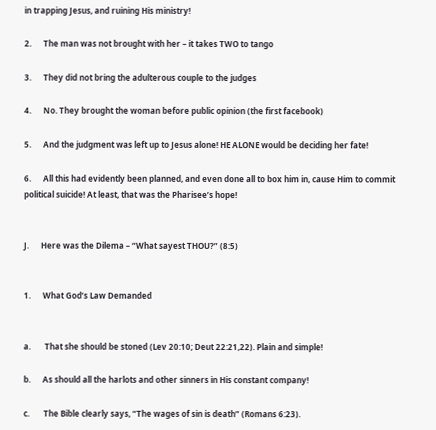in trapping Jesus, and ruining His ministry!

2.      The man was not brought with her – it takes TWO to tango

3.      They did not bring the adulterous couple to the judges

4.      No. They brought the woman before public opinion (the first facebook)

5.      And the judgment was left up to Jesus alone! HE ALONE would be deciding her fate!

6.      All this had evidently been planned, and even done all to box him in, cause Him to commit political suicide! At least, that was the Pharisee’s hope!


J.      Here was the Dilema – “What sayest THOU?” (8:5)


1.      What God’s Law Demanded


a.       That she should be stoned (Lev 20:10; Deut 22:21,22). Plain and simple!

b.      As should all the harlots and other sinners in His constant company!

c.       The Bible clearly says, “The wages of sin is death” (Romans 6:23).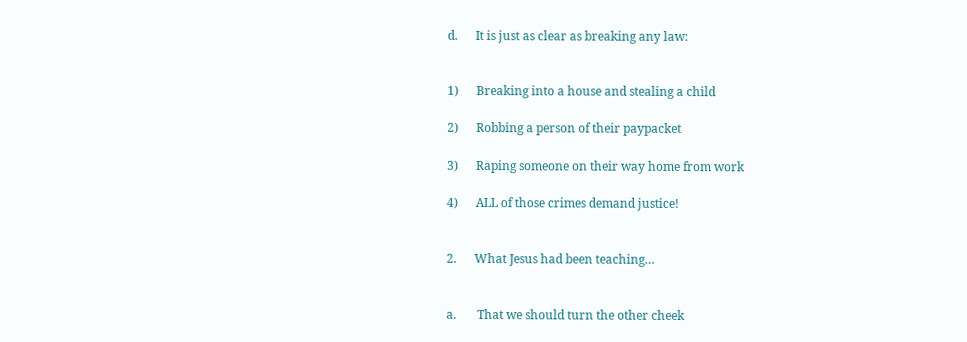d.      It is just as clear as breaking any law:


1)      Breaking into a house and stealing a child

2)      Robbing a person of their paypacket

3)      Raping someone on their way home from work

4)      ALL of those crimes demand justice!


2.      What Jesus had been teaching…


a.       That we should turn the other cheek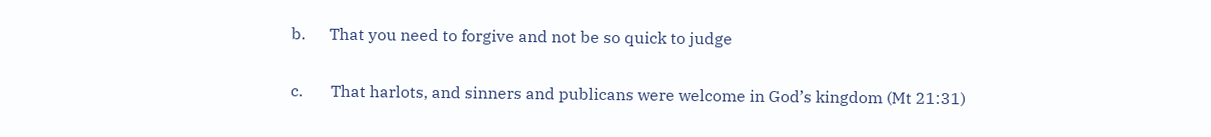b.      That you need to forgive and not be so quick to judge

c.       That harlots, and sinners and publicans were welcome in God’s kingdom (Mt 21:31)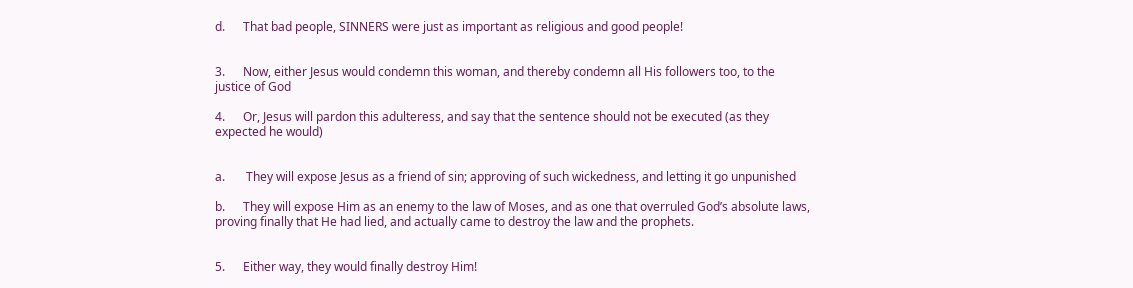d.      That bad people, SINNERS were just as important as religious and good people!


3.      Now, either Jesus would condemn this woman, and thereby condemn all His followers too, to the justice of God

4.      Or, Jesus will pardon this adulteress, and say that the sentence should not be executed (as they expected he would)


a.       They will expose Jesus as a friend of sin; approving of such wickedness, and letting it go unpunished

b.      They will expose Him as an enemy to the law of Moses, and as one that overruled God’s absolute laws, proving finally that He had lied, and actually came to destroy the law and the prophets.


5.      Either way, they would finally destroy Him!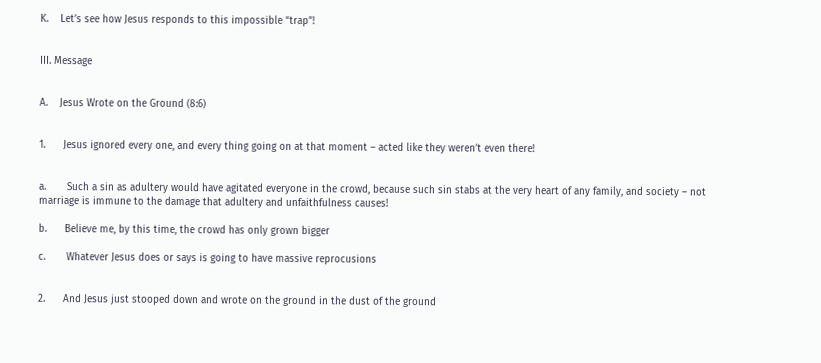K.    Let’s see how Jesus responds to this impossible “trap”!


III. Message


A.    Jesus Wrote on the Ground (8:6)


1.      Jesus ignored every one, and every thing going on at that moment – acted like they weren’t even there!


a.       Such a sin as adultery would have agitated everyone in the crowd, because such sin stabs at the very heart of any family, and society – not marriage is immune to the damage that adultery and unfaithfulness causes!

b.      Believe me, by this time, the crowd has only grown bigger

c.       Whatever Jesus does or says is going to have massive reprocusions


2.      And Jesus just stooped down and wrote on the ground in the dust of the ground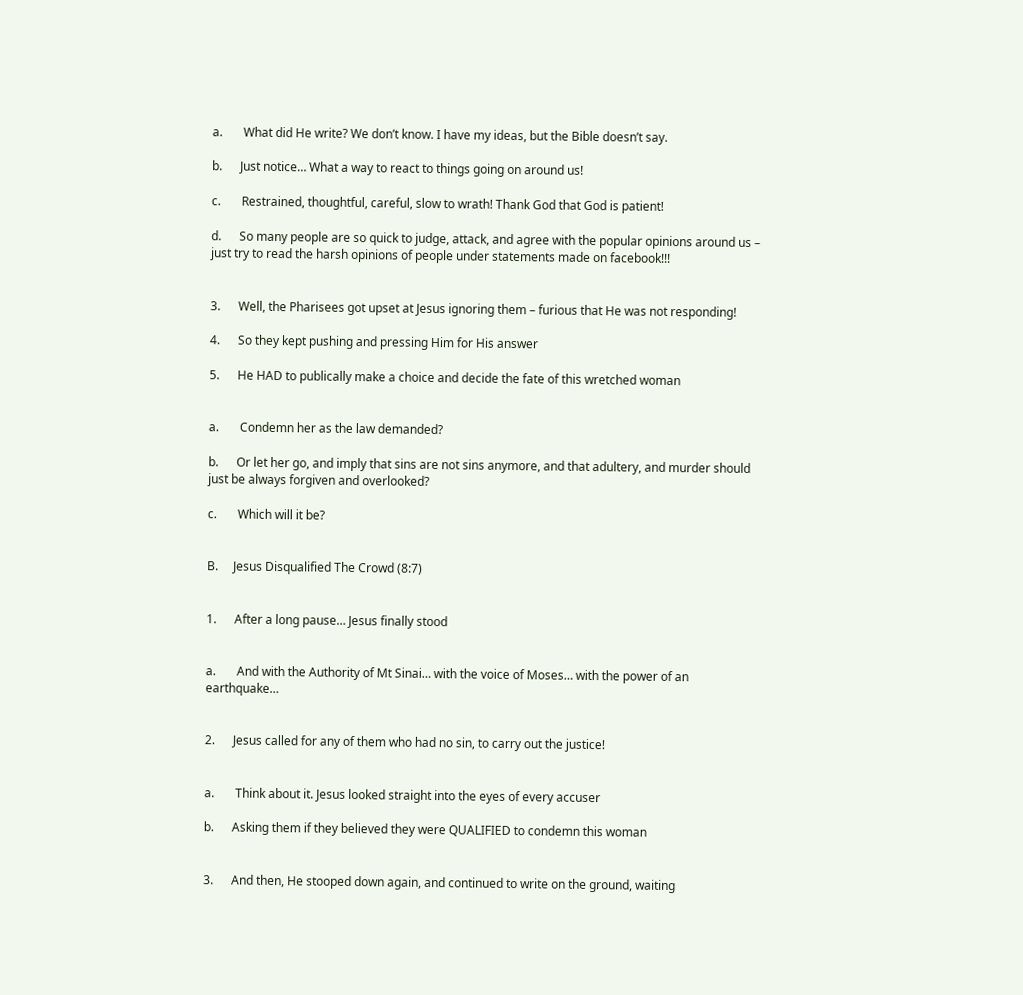a.       What did He write? We don’t know. I have my ideas, but the Bible doesn’t say.

b.      Just notice… What a way to react to things going on around us!

c.       Restrained, thoughtful, careful, slow to wrath! Thank God that God is patient!

d.      So many people are so quick to judge, attack, and agree with the popular opinions around us – just try to read the harsh opinions of people under statements made on facebook!!!


3.      Well, the Pharisees got upset at Jesus ignoring them – furious that He was not responding!

4.      So they kept pushing and pressing Him for His answer

5.      He HAD to publically make a choice and decide the fate of this wretched woman


a.       Condemn her as the law demanded?

b.      Or let her go, and imply that sins are not sins anymore, and that adultery, and murder should just be always forgiven and overlooked?

c.       Which will it be?


B.     Jesus Disqualified The Crowd (8:7)


1.      After a long pause… Jesus finally stood


a.       And with the Authority of Mt Sinai… with the voice of Moses… with the power of an earthquake…


2.      Jesus called for any of them who had no sin, to carry out the justice!


a.       Think about it. Jesus looked straight into the eyes of every accuser

b.      Asking them if they believed they were QUALIFIED to condemn this woman


3.      And then, He stooped down again, and continued to write on the ground, waiting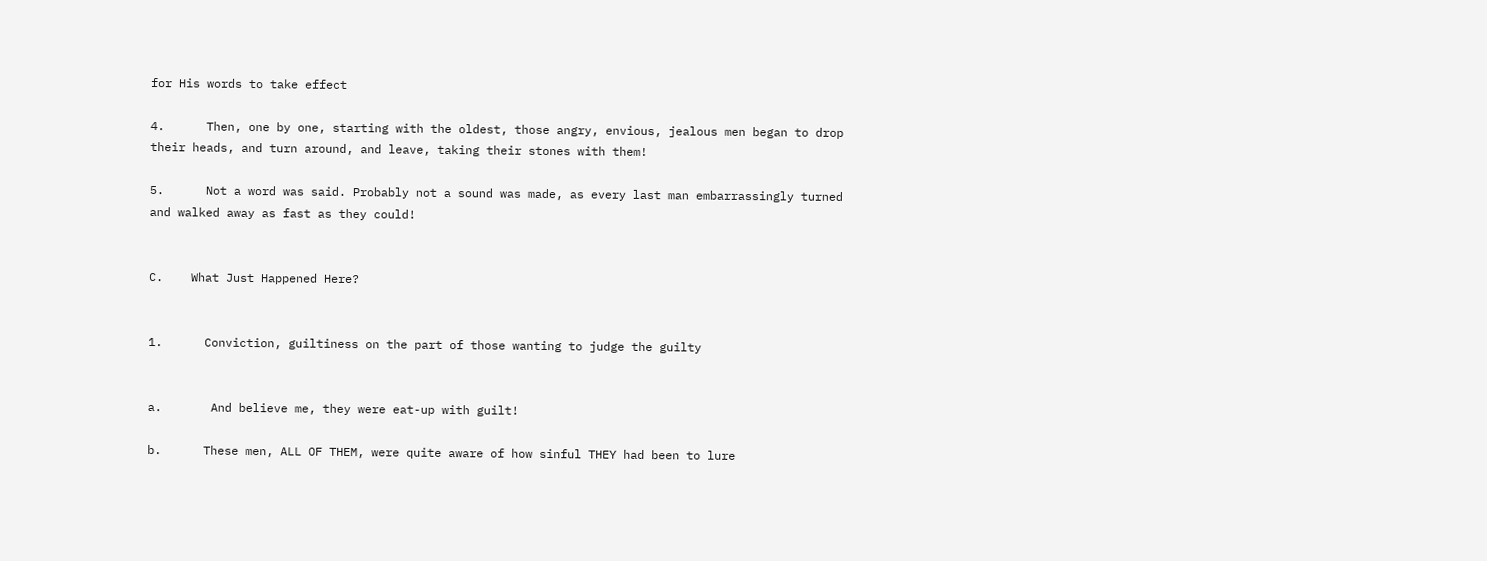for His words to take effect

4.      Then, one by one, starting with the oldest, those angry, envious, jealous men began to drop their heads, and turn around, and leave, taking their stones with them!

5.      Not a word was said. Probably not a sound was made, as every last man embarrassingly turned and walked away as fast as they could!


C.    What Just Happened Here?


1.      Conviction, guiltiness on the part of those wanting to judge the guilty


a.       And believe me, they were eat-up with guilt!

b.      These men, ALL OF THEM, were quite aware of how sinful THEY had been to lure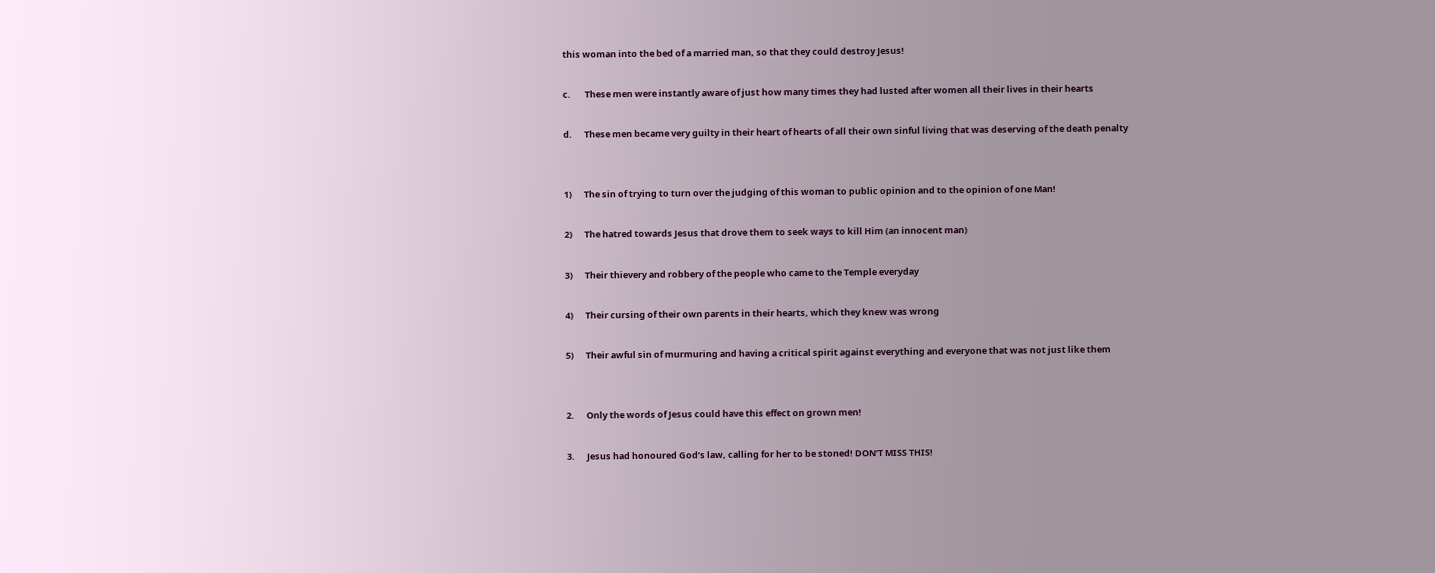this woman into the bed of a married man, so that they could destroy Jesus!

c.       These men were instantly aware of just how many times they had lusted after women all their lives in their hearts

d.      These men became very guilty in their heart of hearts of all their own sinful living that was deserving of the death penalty


1)      The sin of trying to turn over the judging of this woman to public opinion and to the opinion of one Man!

2)      The hatred towards Jesus that drove them to seek ways to kill Him (an innocent man)

3)      Their thievery and robbery of the people who came to the Temple everyday

4)      Their cursing of their own parents in their hearts, which they knew was wrong

5)      Their awful sin of murmuring and having a critical spirit against everything and everyone that was not just like them


2.      Only the words of Jesus could have this effect on grown men!

3.      Jesus had honoured God’s law, calling for her to be stoned! DON’T MISS THIS!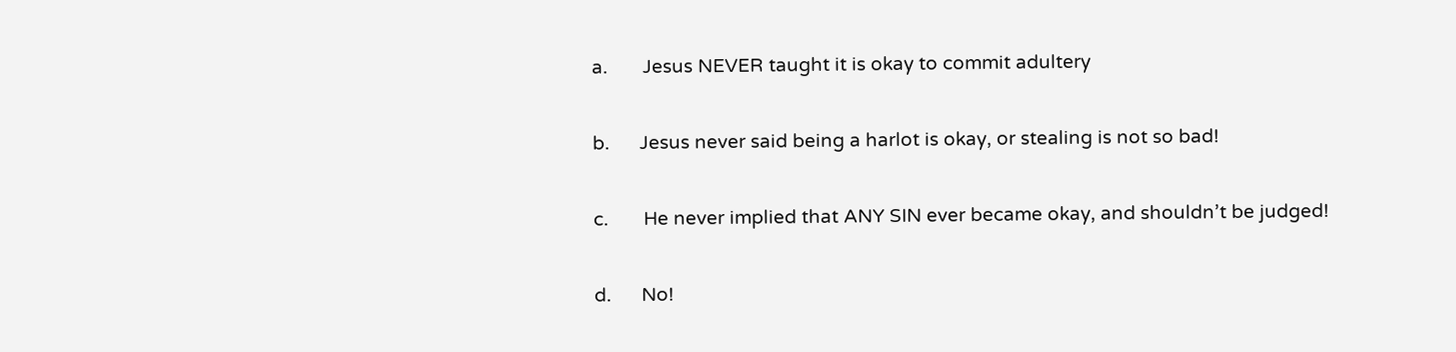a.       Jesus NEVER taught it is okay to commit adultery

b.      Jesus never said being a harlot is okay, or stealing is not so bad!

c.       He never implied that ANY SIN ever became okay, and shouldn’t be judged!

d.      No!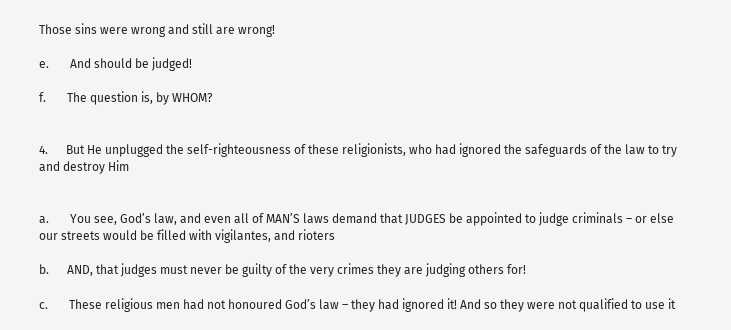Those sins were wrong and still are wrong!

e.       And should be judged!

f.       The question is, by WHOM?


4.      But He unplugged the self-righteousness of these religionists, who had ignored the safeguards of the law to try and destroy Him


a.       You see, God’s law, and even all of MAN’S laws demand that JUDGES be appointed to judge criminals – or else our streets would be filled with vigilantes, and rioters

b.      AND, that judges must never be guilty of the very crimes they are judging others for!

c.       These religious men had not honoured God’s law – they had ignored it! And so they were not qualified to use it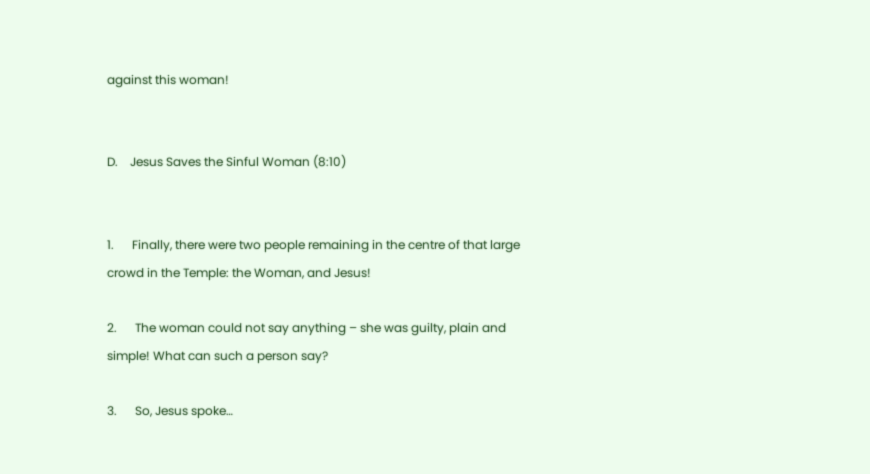against this woman!


D.    Jesus Saves the Sinful Woman (8:10)


1.      Finally, there were two people remaining in the centre of that large crowd in the Temple: the Woman, and Jesus!

2.      The woman could not say anything – she was guilty, plain and simple! What can such a person say?

3.      So, Jesus spoke…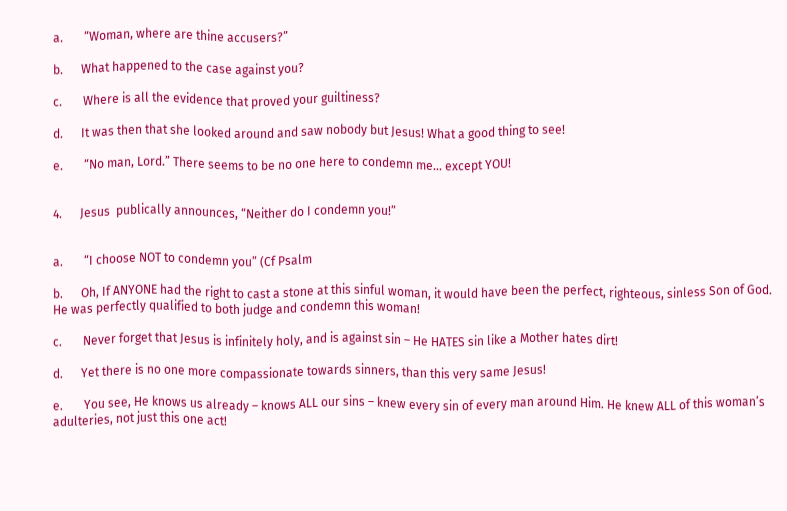a.       “Woman, where are thine accusers?”

b.      What happened to the case against you?

c.       Where is all the evidence that proved your guiltiness?

d.      It was then that she looked around and saw nobody but Jesus! What a good thing to see!

e.       “No man, Lord.” There seems to be no one here to condemn me… except YOU!


4.      Jesus  publically announces, “Neither do I condemn you!”


a.       “I choose NOT to condemn you” (Cf Psalm

b.      Oh, If ANYONE had the right to cast a stone at this sinful woman, it would have been the perfect, righteous, sinless Son of God. He was perfectly qualified to both judge and condemn this woman!

c.       Never forget that Jesus is infinitely holy, and is against sin – He HATES sin like a Mother hates dirt!

d.      Yet there is no one more compassionate towards sinners, than this very same Jesus!

e.       You see, He knows us already – knows ALL our sins – knew every sin of every man around Him. He knew ALL of this woman’s adulteries, not just this one act!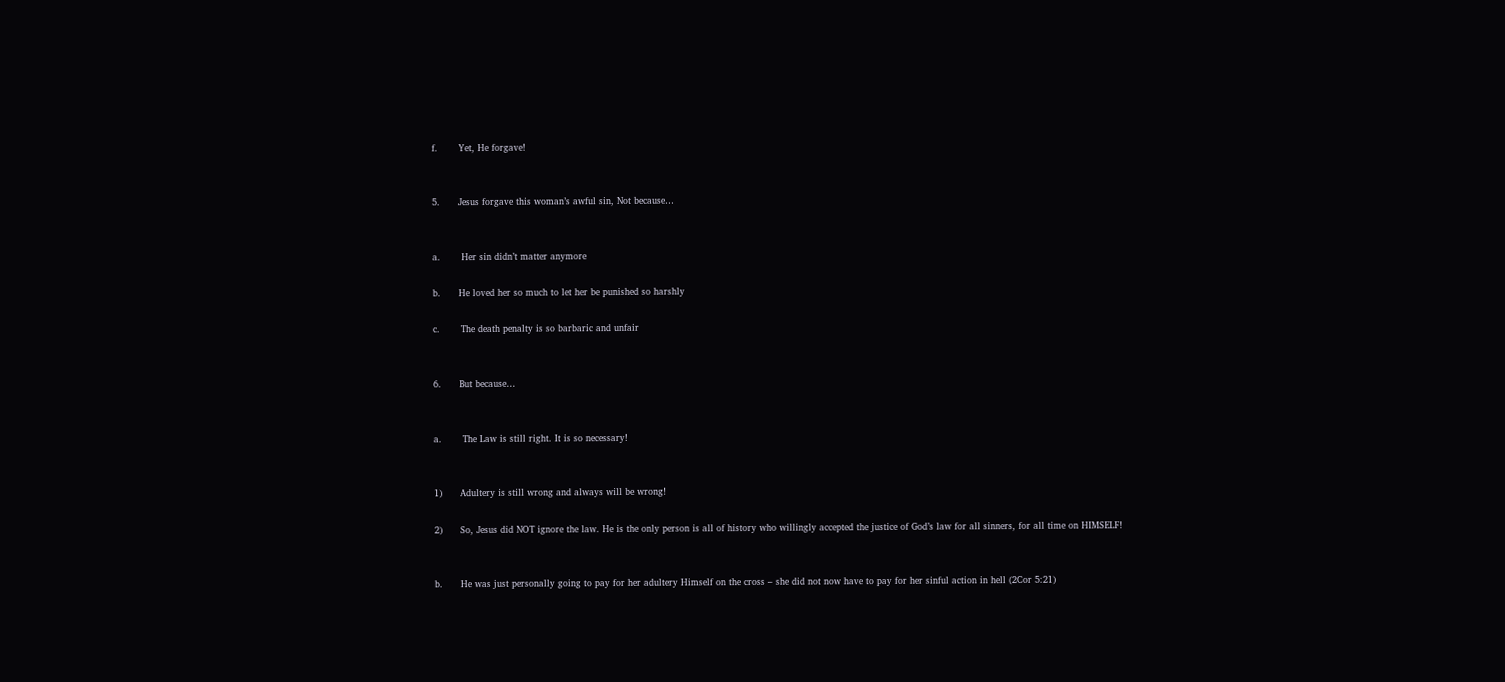f.       Yet, He forgave!


5.      Jesus forgave this woman’s awful sin, Not because…


a.       Her sin didn’t matter anymore

b.      He loved her so much to let her be punished so harshly

c.       The death penalty is so barbaric and unfair


6.      But because…


a.       The Law is still right. It is so necessary!


1)      Adultery is still wrong and always will be wrong!

2)      So, Jesus did NOT ignore the law. He is the only person is all of history who willingly accepted the justice of God’s law for all sinners, for all time on HIMSELF!


b.      He was just personally going to pay for her adultery Himself on the cross – she did not now have to pay for her sinful action in hell (2Cor 5:21)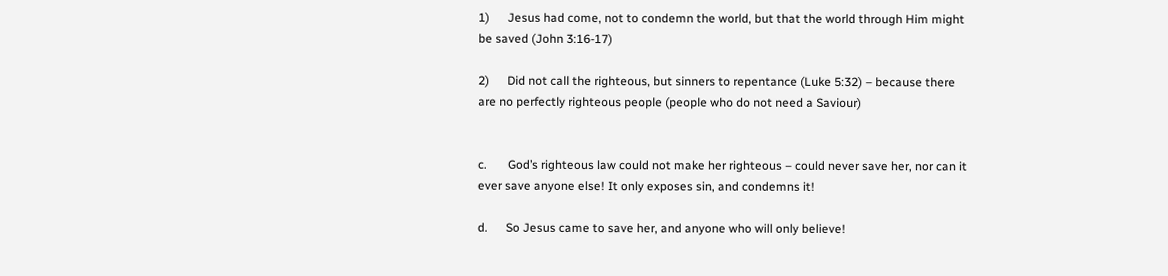1)      Jesus had come, not to condemn the world, but that the world through Him might be saved (John 3:16-17)

2)      Did not call the righteous, but sinners to repentance (Luke 5:32) – because there are no perfectly righteous people (people who do not need a Saviour)


c.       God’s righteous law could not make her righteous – could never save her, nor can it ever save anyone else! It only exposes sin, and condemns it!

d.      So Jesus came to save her, and anyone who will only believe!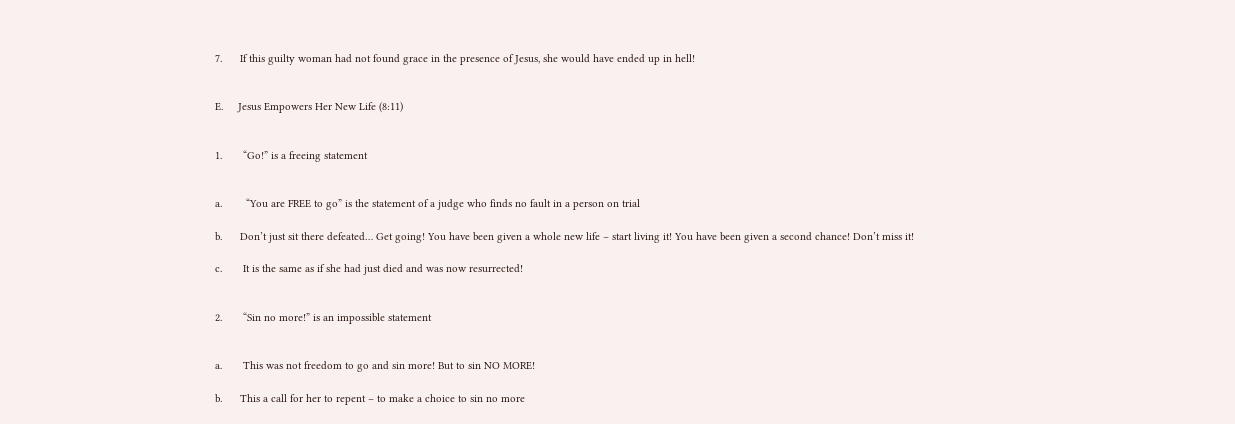7.      If this guilty woman had not found grace in the presence of Jesus, she would have ended up in hell!


E.     Jesus Empowers Her New Life (8:11)


1.       “Go!” is a freeing statement


a.        “You are FREE to go” is the statement of a judge who finds no fault in a person on trial

b.      Don’t just sit there defeated… Get going! You have been given a whole new life – start living it! You have been given a second chance! Don’t miss it!

c.       It is the same as if she had just died and was now resurrected!


2.       “Sin no more!” is an impossible statement


a.       This was not freedom to go and sin more! But to sin NO MORE!

b.      This a call for her to repent – to make a choice to sin no more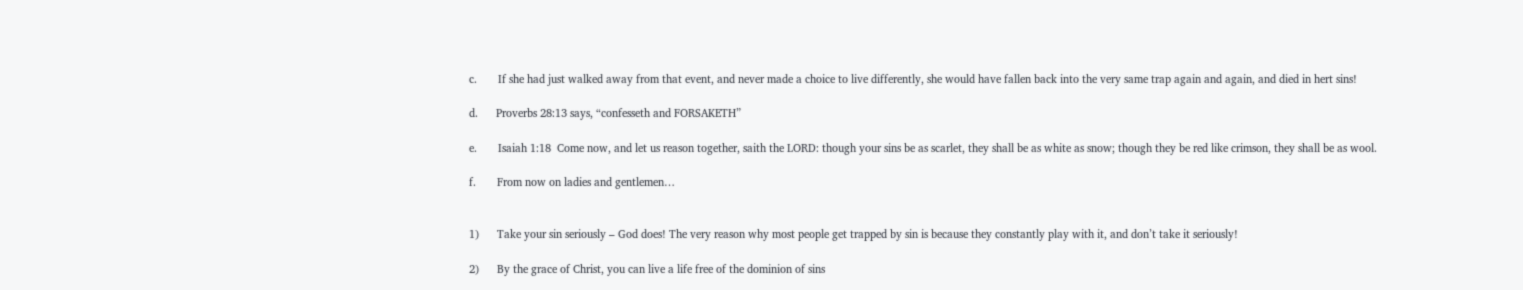c.       If she had just walked away from that event, and never made a choice to live differently, she would have fallen back into the very same trap again and again, and died in hert sins!

d.      Proverbs 28:13 says, “confesseth and FORSAKETH”

e.       Isaiah 1:18  Come now, and let us reason together, saith the LORD: though your sins be as scarlet, they shall be as white as snow; though they be red like crimson, they shall be as wool.

f.       From now on ladies and gentlemen…


1)      Take your sin seriously – God does! The very reason why most people get trapped by sin is because they constantly play with it, and don’t take it seriously!

2)      By the grace of Christ, you can live a life free of the dominion of sins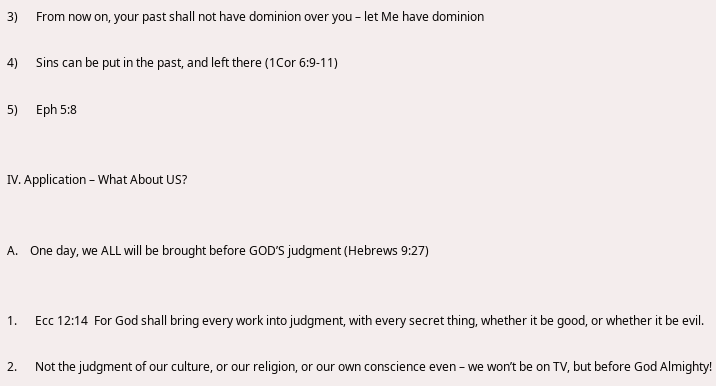3)      From now on, your past shall not have dominion over you – let Me have dominion

4)      Sins can be put in the past, and left there (1Cor 6:9-11)

5)      Eph 5:8


IV. Application – What About US?


A.    One day, we ALL will be brought before GOD’S judgment (Hebrews 9:27)


1.      Ecc 12:14  For God shall bring every work into judgment, with every secret thing, whether it be good, or whether it be evil.

2.      Not the judgment of our culture, or our religion, or our own conscience even – we won’t be on TV, but before God Almighty!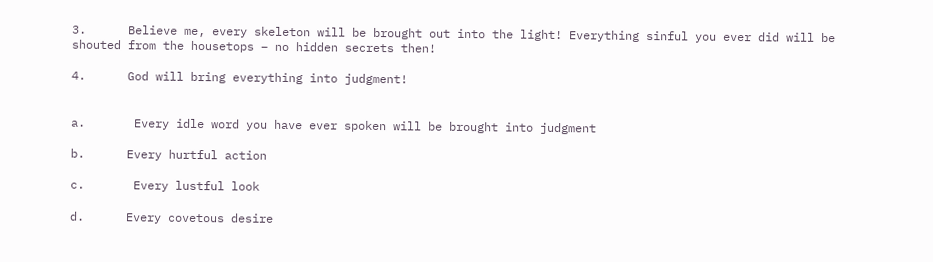3.      Believe me, every skeleton will be brought out into the light! Everything sinful you ever did will be shouted from the housetops – no hidden secrets then!

4.      God will bring everything into judgment!


a.       Every idle word you have ever spoken will be brought into judgment

b.      Every hurtful action

c.       Every lustful look

d.      Every covetous desire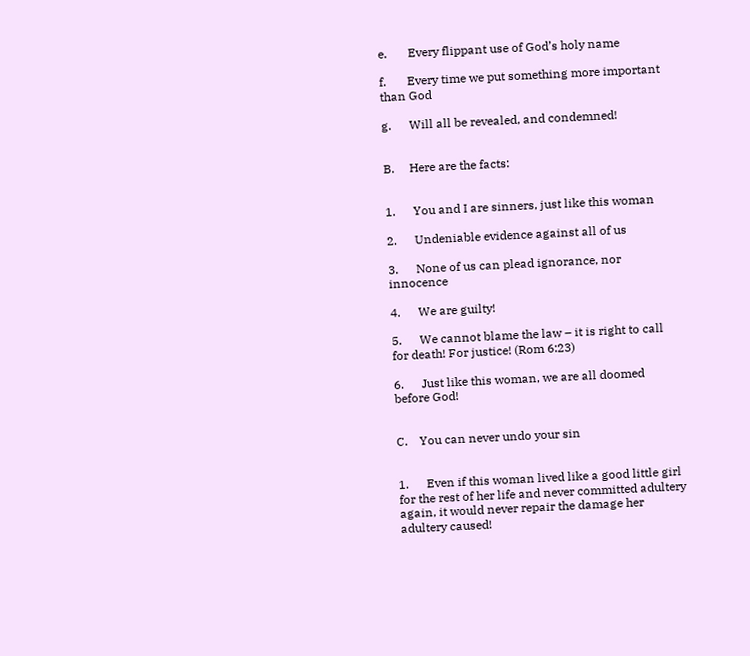e.       Every flippant use of God’s holy name

f.       Every time we put something more important than God

g.      Will all be revealed, and condemned!


B.     Here are the facts:


1.      You and I are sinners, just like this woman

2.      Undeniable evidence against all of us

3.      None of us can plead ignorance, nor innocence

4.      We are guilty!

5.      We cannot blame the law – it is right to call for death! For justice! (Rom 6:23)

6.      Just like this woman, we are all doomed before God!


C.    You can never undo your sin


1.      Even if this woman lived like a good little girl for the rest of her life and never committed adultery again, it would never repair the damage her adultery caused!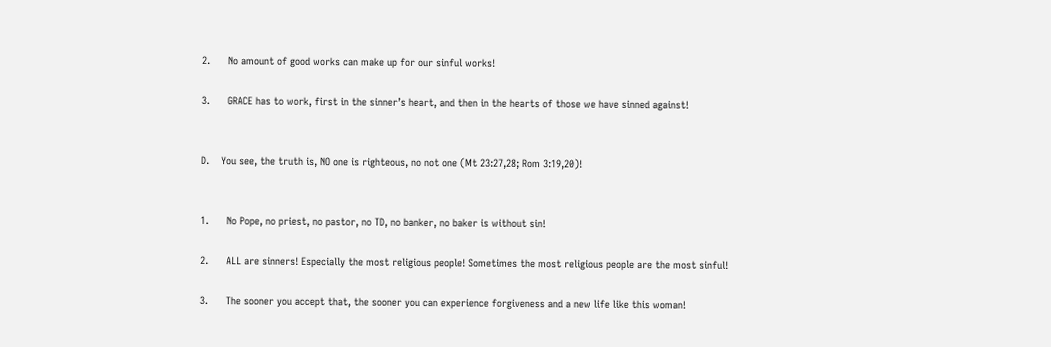2.      No amount of good works can make up for our sinful works!

3.      GRACE has to work, first in the sinner’s heart, and then in the hearts of those we have sinned against!


D.    You see, the truth is, NO one is righteous, no not one (Mt 23:27,28; Rom 3:19,20)!


1.      No Pope, no priest, no pastor, no TD, no banker, no baker is without sin!

2.      ALL are sinners! Especially the most religious people! Sometimes the most religious people are the most sinful!

3.      The sooner you accept that, the sooner you can experience forgiveness and a new life like this woman!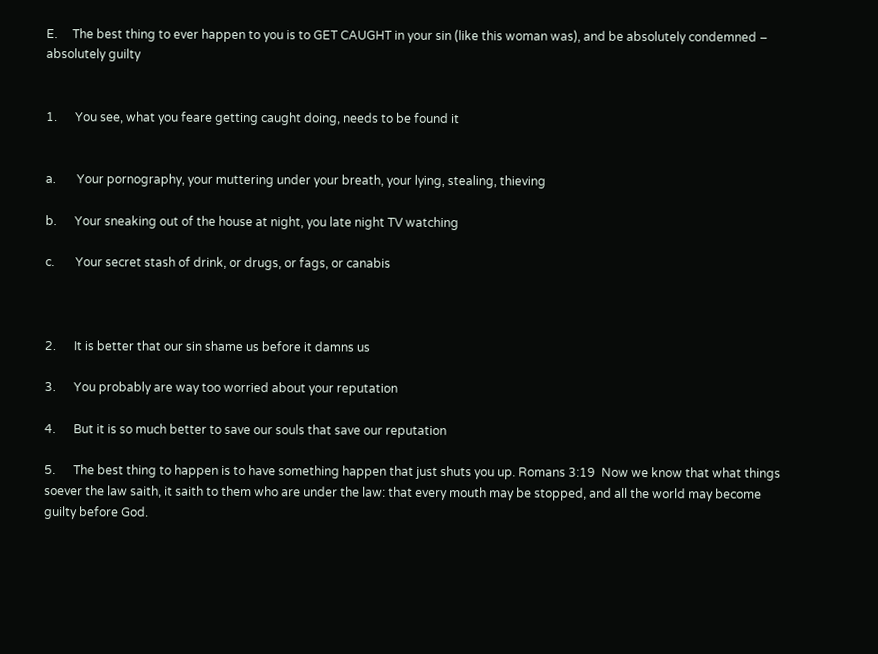E.     The best thing to ever happen to you is to GET CAUGHT in your sin (like this woman was), and be absolutely condemned – absolutely guilty


1.      You see, what you feare getting caught doing, needs to be found it


a.       Your pornography, your muttering under your breath, your lying, stealing, thieving

b.      Your sneaking out of the house at night, you late night TV watching

c.       Your secret stash of drink, or drugs, or fags, or canabis



2.      It is better that our sin shame us before it damns us

3.      You probably are way too worried about your reputation

4.      But it is so much better to save our souls that save our reputation

5.      The best thing to happen is to have something happen that just shuts you up. Romans 3:19  Now we know that what things soever the law saith, it saith to them who are under the law: that every mouth may be stopped, and all the world may become guilty before God.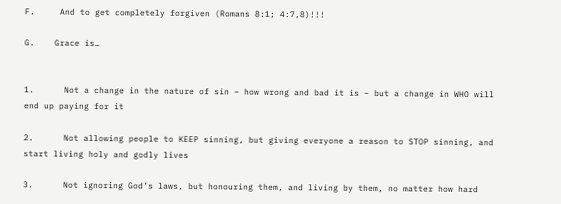F.     And to get completely forgiven (Romans 8:1; 4:7,8)!!!

G.    Grace is…


1.      Not a change in the nature of sin – how wrong and bad it is – but a change in WHO will end up paying for it

2.      Not allowing people to KEEP sinning, but giving everyone a reason to STOP sinning, and start living holy and godly lives

3.      Not ignoring God’s laws, but honouring them, and living by them, no matter how hard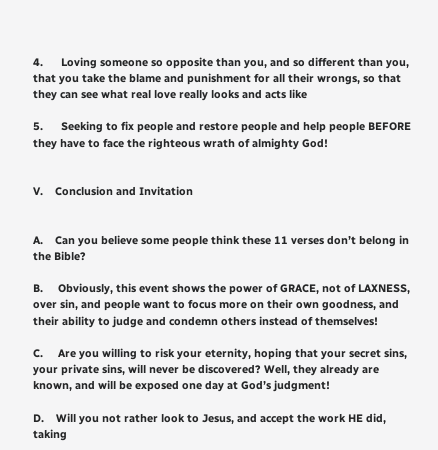4.      Loving someone so opposite than you, and so different than you, that you take the blame and punishment for all their wrongs, so that they can see what real love really looks and acts like

5.      Seeking to fix people and restore people and help people BEFORE they have to face the righteous wrath of almighty God!


V.    Conclusion and Invitation


A.    Can you believe some people think these 11 verses don’t belong in the Bible?

B.     Obviously, this event shows the power of GRACE, not of LAXNESS, over sin, and people want to focus more on their own goodness, and their ability to judge and condemn others instead of themselves!

C.     Are you willing to risk your eternity, hoping that your secret sins, your private sins, will never be discovered? Well, they already are known, and will be exposed one day at God’s judgment!

D.    Will you not rather look to Jesus, and accept the work HE did, taking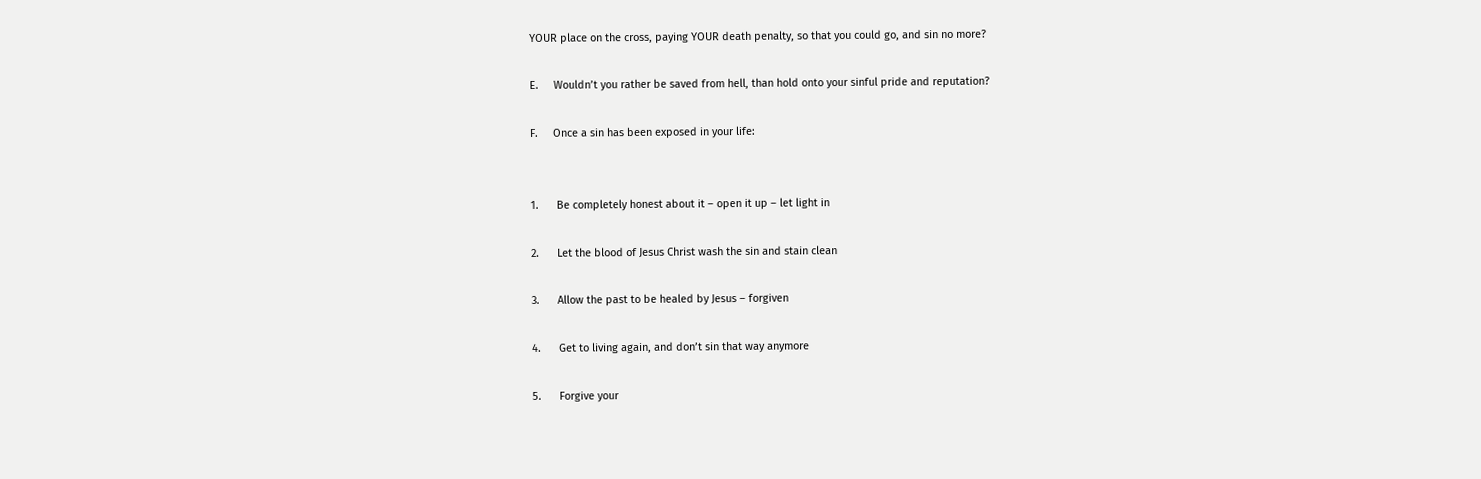YOUR place on the cross, paying YOUR death penalty, so that you could go, and sin no more?

E.     Wouldn’t you rather be saved from hell, than hold onto your sinful pride and reputation?

F.     Once a sin has been exposed in your life:


1.      Be completely honest about it – open it up – let light in

2.      Let the blood of Jesus Christ wash the sin and stain clean

3.      Allow the past to be healed by Jesus – forgiven

4.      Get to living again, and don’t sin that way anymore

5.      Forgive your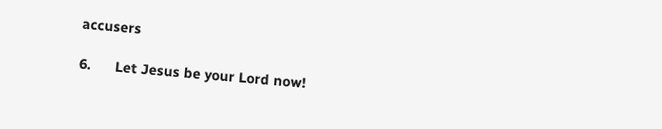accusers

6.      Let Jesus be your Lord now!